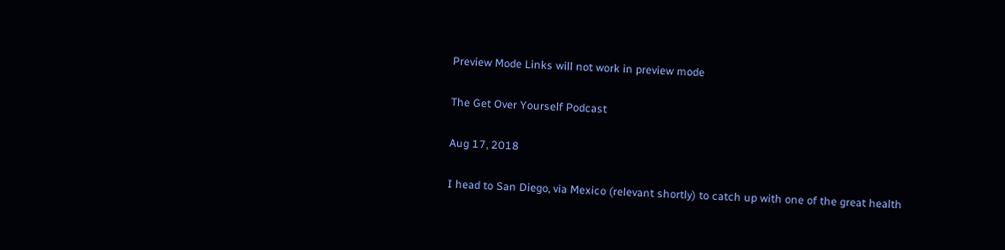Preview Mode Links will not work in preview mode

The Get Over Yourself Podcast

Aug 17, 2018

I head to San Diego, via Mexico (relevant shortly) to catch up with one of the great health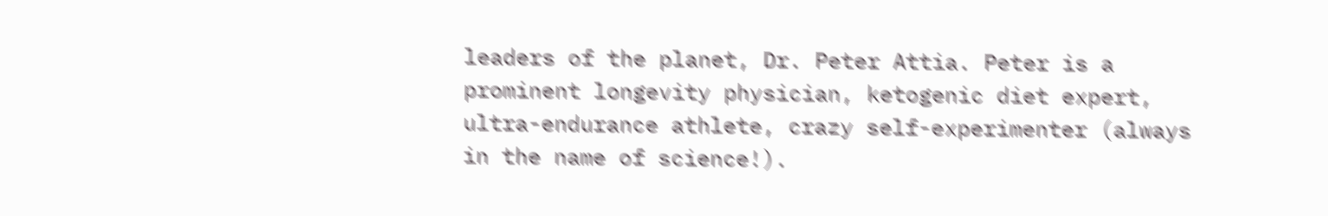leaders of the planet, Dr. Peter Attia. Peter is a prominent longevity physician, ketogenic diet expert, ultra-endurance athlete, crazy self-experimenter (always in the name of science!).